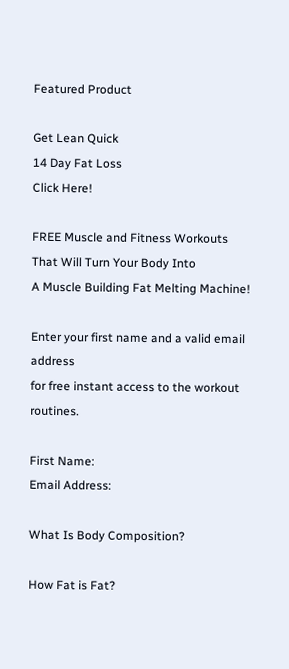Featured Product

Get Lean Quick
14 Day Fat Loss
Click Here!

FREE Muscle and Fitness Workouts
That Will Turn Your Body Into
A Muscle Building Fat Melting Machine!

Enter your first name and a valid email address
for free instant access to the workout routines.

First Name:
Email Address:

What Is Body Composition?

How Fat is Fat?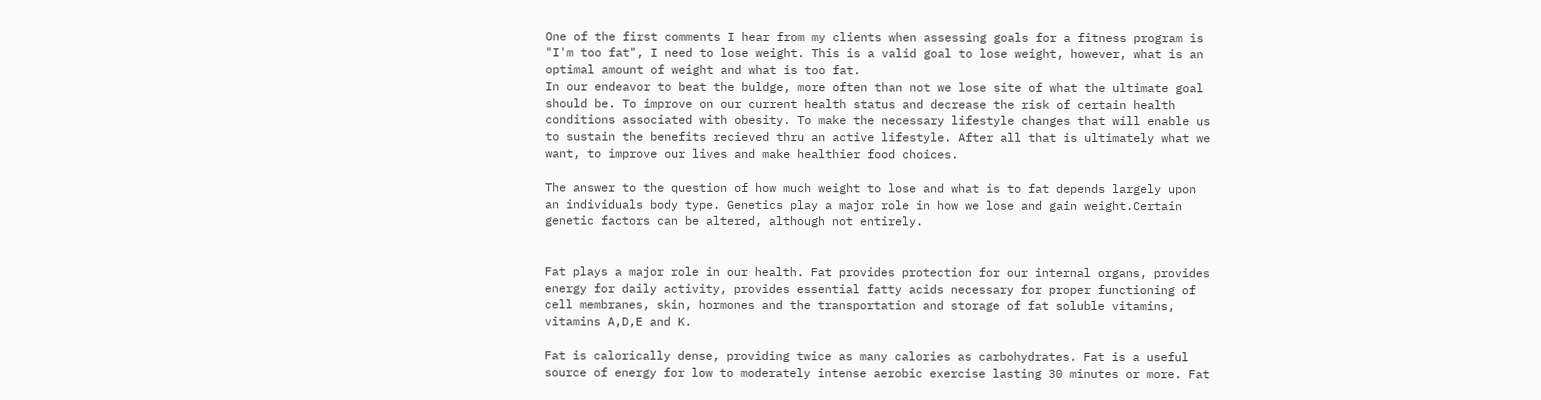One of the first comments I hear from my clients when assessing goals for a fitness program is "I'm too fat", I need to lose weight. This is a valid goal to lose weight, however, what is an optimal amount of weight and what is too fat.
In our endeavor to beat the buldge, more often than not we lose site of what the ultimate goal should be. To improve on our current health status and decrease the risk of certain health conditions associated with obesity. To make the necessary lifestyle changes that will enable us to sustain the benefits recieved thru an active lifestyle. After all that is ultimately what we want, to improve our lives and make healthier food choices.

The answer to the question of how much weight to lose and what is to fat depends largely upon an individuals body type. Genetics play a major role in how we lose and gain weight.Certain genetic factors can be altered, although not entirely.


Fat plays a major role in our health. Fat provides protection for our internal organs, provides energy for daily activity, provides essential fatty acids necessary for proper functioning of cell membranes, skin, hormones and the transportation and storage of fat soluble vitamins, vitamins A,D,E and K.

Fat is calorically dense, providing twice as many calories as carbohydrates. Fat is a useful source of energy for low to moderately intense aerobic exercise lasting 30 minutes or more. Fat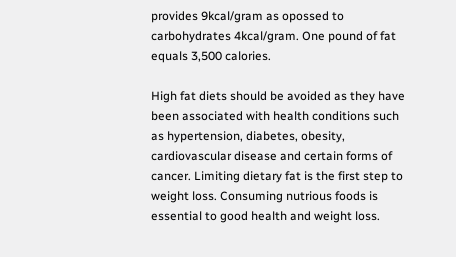provides 9kcal/gram as opossed to carbohydrates 4kcal/gram. One pound of fat equals 3,500 calories.

High fat diets should be avoided as they have been associated with health conditions such as hypertension, diabetes, obesity, cardiovascular disease and certain forms of cancer. Limiting dietary fat is the first step to weight loss. Consuming nutrious foods is essential to good health and weight loss.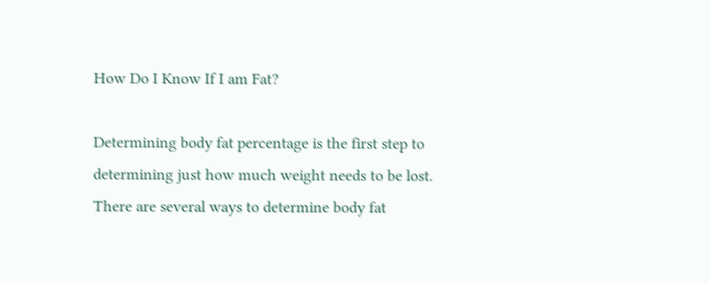How Do I Know If I am Fat?

Determining body fat percentage is the first step to determining just how much weight needs to be lost. There are several ways to determine body fat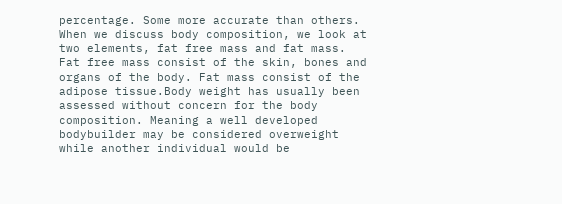percentage. Some more accurate than others. When we discuss body composition, we look at two elements, fat free mass and fat mass. Fat free mass consist of the skin, bones and organs of the body. Fat mass consist of the adipose tissue.Body weight has usually been assessed without concern for the body composition. Meaning a well developed bodybuilder may be considered overweight while another individual would be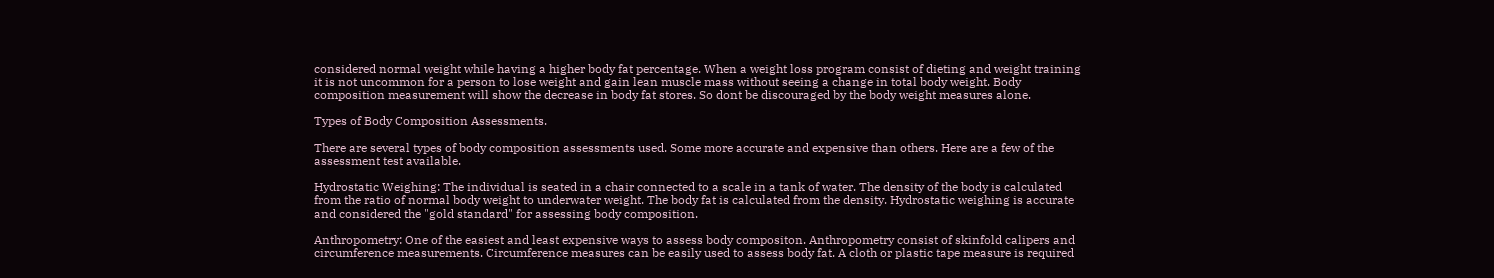considered normal weight while having a higher body fat percentage. When a weight loss program consist of dieting and weight training it is not uncommon for a person to lose weight and gain lean muscle mass without seeing a change in total body weight. Body composition measurement will show the decrease in body fat stores. So dont be discouraged by the body weight measures alone.

Types of Body Composition Assessments.

There are several types of body composition assessments used. Some more accurate and expensive than others. Here are a few of the assessment test available.

Hydrostatic Weighing: The individual is seated in a chair connected to a scale in a tank of water. The density of the body is calculated from the ratio of normal body weight to underwater weight. The body fat is calculated from the density. Hydrostatic weighing is accurate and considered the "gold standard" for assessing body composition.

Anthropometry: One of the easiest and least expensive ways to assess body compositon. Anthropometry consist of skinfold calipers and circumference measurements. Circumference measures can be easily used to assess body fat. A cloth or plastic tape measure is required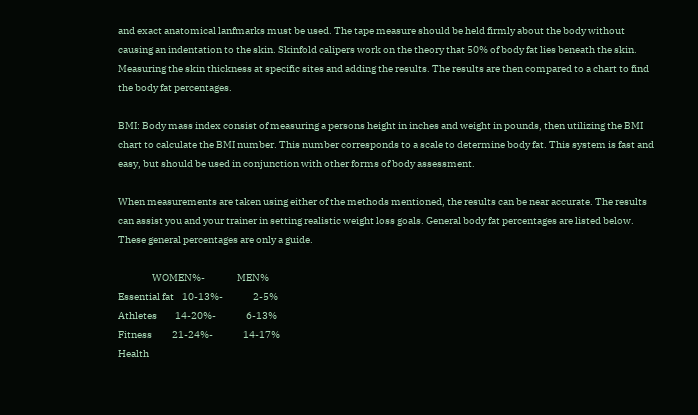and exact anatomical lanfmarks must be used. The tape measure should be held firmly about the body without causing an indentation to the skin. Skinfold calipers work on the theory that 50% of body fat lies beneath the skin. Measuring the skin thickness at specific sites and adding the results. The results are then compared to a chart to find the body fat percentages.

BMI: Body mass index consist of measuring a persons height in inches and weight in pounds, then utilizing the BMI chart to calculate the BMI number. This number corresponds to a scale to determine body fat. This system is fast and easy, but should be used in conjunction with other forms of body assessment.

When measurements are taken using either of the methods mentioned, the results can be near accurate. The results can assist you and your trainer in setting realistic weight loss goals. General body fat percentages are listed below. These general percentages are only a guide.

                 WOMEN%-                MEN%
Essential fat    10-13%-               2-5%
Athletes         14-20%-               6-13%
Fitness          21-24%-               14-17%
Health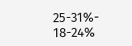25-31%-               18-24%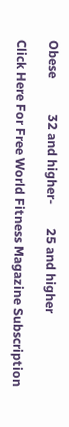Obese            32 and higher-        25 and higher

Click Here For Free World Fitness Magazine Subscription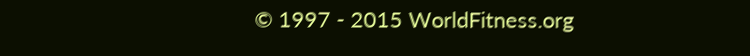© 1997 - 2015 WorldFitness.org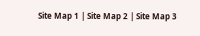Site Map 1 | Site Map 2 | Site Map 3